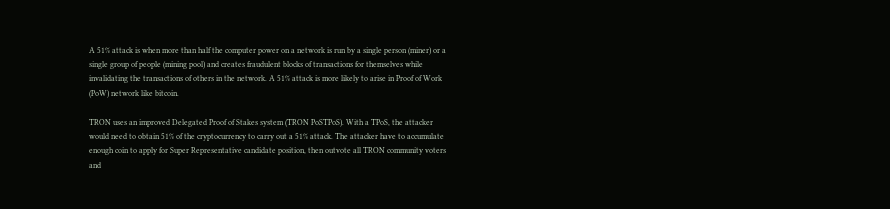A 51% attack is when more than half the computer power on a network is run by a single person (miner) or a single group of people (mining pool) and creates fraudulent blocks of transactions for themselves while invalidating the transactions of others in the network. A 51% attack is more likely to arise in Proof of Work (PoW) network like bitcoin.

TRON uses an improved Delegated Proof of Stakes system (TRON PoSTPoS). With a TPoS, the attacker would need to obtain 51% of the cryptocurrency to carry out a 51% attack. The attacker have to accumulate enough coin to apply for Super Representative candidate position, then outvote all TRON community voters and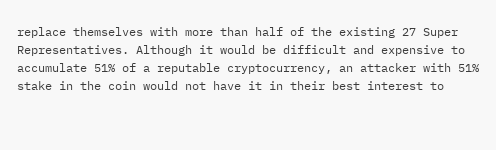replace themselves with more than half of the existing 27 Super Representatives. Although it would be difficult and expensive to accumulate 51% of a reputable cryptocurrency, an attacker with 51% stake in the coin would not have it in their best interest to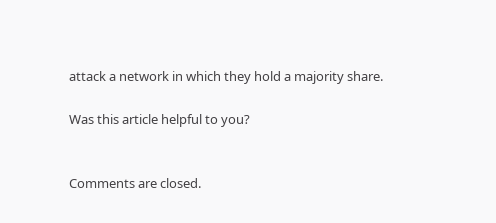attack a network in which they hold a majority share.

Was this article helpful to you?


Comments are closed.